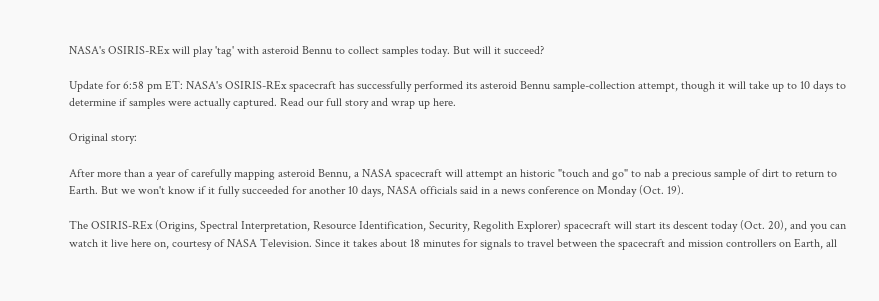NASA's OSIRIS-REx will play 'tag' with asteroid Bennu to collect samples today. But will it succeed?

Update for 6:58 pm ET: NASA's OSIRIS-REx spacecraft has successfully performed its asteroid Bennu sample-collection attempt, though it will take up to 10 days to determine if samples were actually captured. Read our full story and wrap up here.

Original story:

After more than a year of carefully mapping asteroid Bennu, a NASA spacecraft will attempt an historic "touch and go" to nab a precious sample of dirt to return to Earth. But we won't know if it fully succeeded for another 10 days, NASA officials said in a news conference on Monday (Oct. 19).

The OSIRIS-REx (Origins, Spectral Interpretation, Resource Identification, Security, Regolith Explorer) spacecraft will start its descent today (Oct. 20), and you can watch it live here on, courtesy of NASA Television. Since it takes about 18 minutes for signals to travel between the spacecraft and mission controllers on Earth, all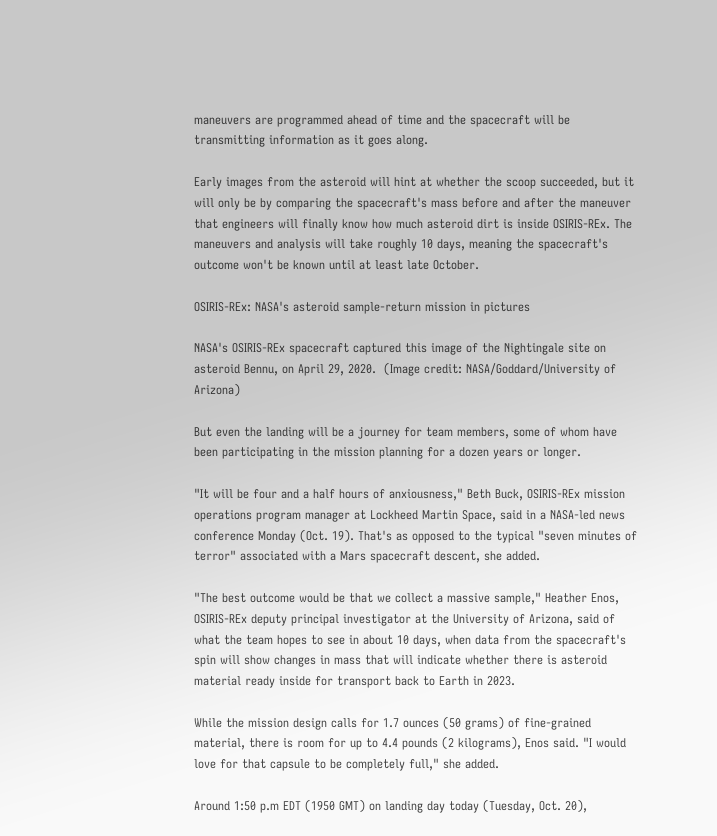maneuvers are programmed ahead of time and the spacecraft will be transmitting information as it goes along.

Early images from the asteroid will hint at whether the scoop succeeded, but it will only be by comparing the spacecraft's mass before and after the maneuver that engineers will finally know how much asteroid dirt is inside OSIRIS-REx. The maneuvers and analysis will take roughly 10 days, meaning the spacecraft's outcome won't be known until at least late October.

OSIRIS-REx: NASA's asteroid sample-return mission in pictures

NASA's OSIRIS-REx spacecraft captured this image of the Nightingale site on asteroid Bennu, on April 29, 2020.  (Image credit: NASA/Goddard/University of Arizona)

But even the landing will be a journey for team members, some of whom have been participating in the mission planning for a dozen years or longer.

"It will be four and a half hours of anxiousness," Beth Buck, OSIRIS-REx mission operations program manager at Lockheed Martin Space, said in a NASA-led news conference Monday (Oct. 19). That's as opposed to the typical "seven minutes of terror" associated with a Mars spacecraft descent, she added.

"The best outcome would be that we collect a massive sample," Heather Enos, OSIRIS-REx deputy principal investigator at the University of Arizona, said of what the team hopes to see in about 10 days, when data from the spacecraft's spin will show changes in mass that will indicate whether there is asteroid material ready inside for transport back to Earth in 2023.

While the mission design calls for 1.7 ounces (50 grams) of fine-grained material, there is room for up to 4.4 pounds (2 kilograms), Enos said. "I would love for that capsule to be completely full," she added.

Around 1:50 p.m EDT (1950 GMT) on landing day today (Tuesday, Oct. 20),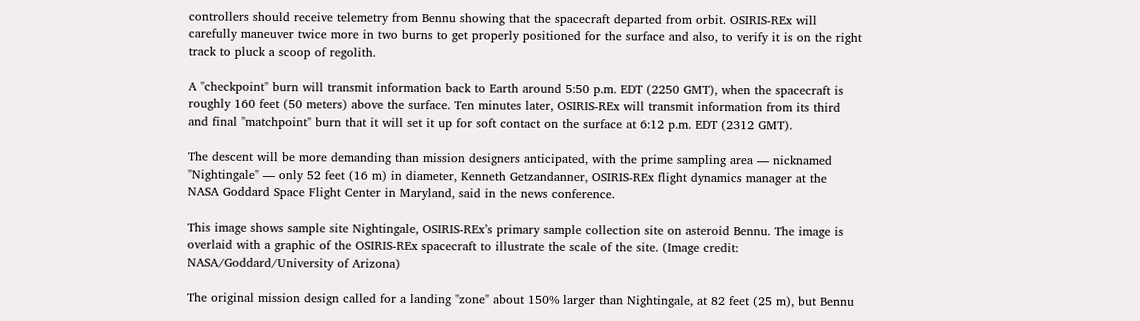controllers should receive telemetry from Bennu showing that the spacecraft departed from orbit. OSIRIS-REx will carefully maneuver twice more in two burns to get properly positioned for the surface and also, to verify it is on the right track to pluck a scoop of regolith.

A "checkpoint" burn will transmit information back to Earth around 5:50 p.m. EDT (2250 GMT), when the spacecraft is roughly 160 feet (50 meters) above the surface. Ten minutes later, OSIRIS-REx will transmit information from its third and final "matchpoint" burn that it will set it up for soft contact on the surface at 6:12 p.m. EDT (2312 GMT).

The descent will be more demanding than mission designers anticipated, with the prime sampling area — nicknamed "Nightingale" — only 52 feet (16 m) in diameter, Kenneth Getzandanner, OSIRIS-REx flight dynamics manager at the NASA Goddard Space Flight Center in Maryland, said in the news conference.

This image shows sample site Nightingale, OSIRIS-REx’s primary sample collection site on asteroid Bennu. The image is overlaid with a graphic of the OSIRIS-REx spacecraft to illustrate the scale of the site. (Image credit: NASA/Goddard/University of Arizona)

The original mission design called for a landing "zone" about 150% larger than Nightingale, at 82 feet (25 m), but Bennu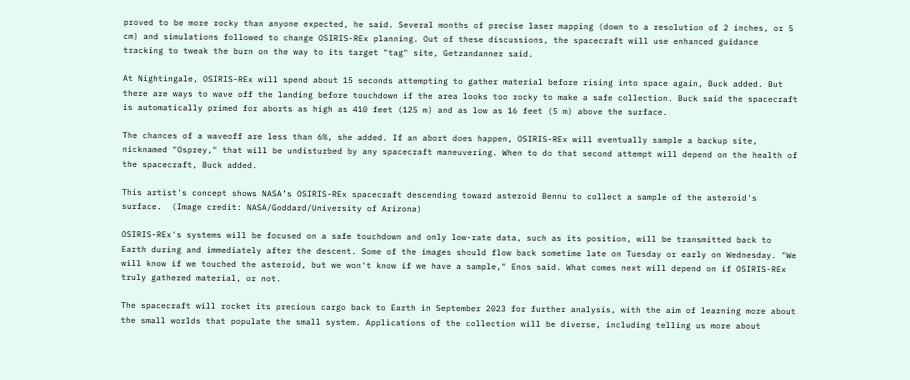proved to be more rocky than anyone expected, he said. Several months of precise laser mapping (down to a resolution of 2 inches, or 5 cm) and simulations followed to change OSIRIS-REx planning. Out of these discussions, the spacecraft will use enhanced guidance tracking to tweak the burn on the way to its target "tag" site, Getzandanner said.

At Nightingale, OSIRIS-REx will spend about 15 seconds attempting to gather material before rising into space again, Buck added. But there are ways to wave off the landing before touchdown if the area looks too rocky to make a safe collection. Buck said the spacecraft is automatically primed for aborts as high as 410 feet (125 m) and as low as 16 feet (5 m) above the surface.

The chances of a waveoff are less than 6%, she added. If an abort does happen, OSIRIS-REx will eventually sample a backup site, nicknamed "Osprey," that will be undisturbed by any spacecraft maneuvering. When to do that second attempt will depend on the health of the spacecraft, Buck added.

This artist's concept shows NASA’s OSIRIS-REx spacecraft descending toward asteroid Bennu to collect a sample of the asteroid's surface.  (Image credit: NASA/Goddard/University of Arizona)

OSIRIS-REx's systems will be focused on a safe touchdown and only low-rate data, such as its position, will be transmitted back to Earth during and immediately after the descent. Some of the images should flow back sometime late on Tuesday or early on Wednesday. "We will know if we touched the asteroid, but we won't know if we have a sample," Enos said. What comes next will depend on if OSIRIS-REx truly gathered material, or not.

The spacecraft will rocket its precious cargo back to Earth in September 2023 for further analysis, with the aim of learning more about the small worlds that populate the small system. Applications of the collection will be diverse, including telling us more about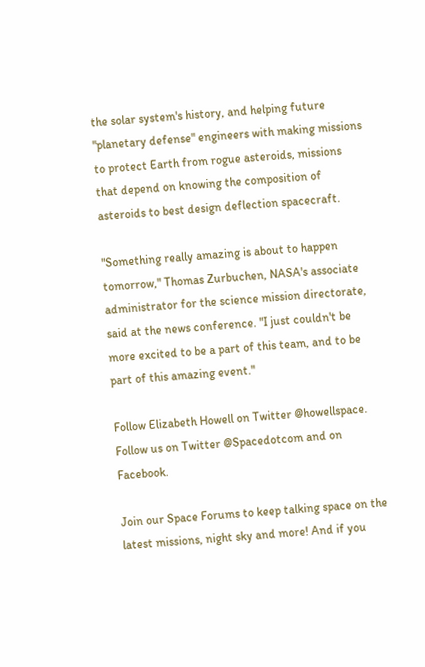the solar system's history, and helping future "planetary defense" engineers with making missions to protect Earth from rogue asteroids, missions that depend on knowing the composition of asteroids to best design deflection spacecraft.

"Something really amazing is about to happen tomorrow," Thomas Zurbuchen, NASA's associate administrator for the science mission directorate, said at the news conference. "I just couldn't be more excited to be a part of this team, and to be part of this amazing event."

Follow Elizabeth Howell on Twitter @howellspace. Follow us on Twitter @Spacedotcom and on Facebook.

Join our Space Forums to keep talking space on the latest missions, night sky and more! And if you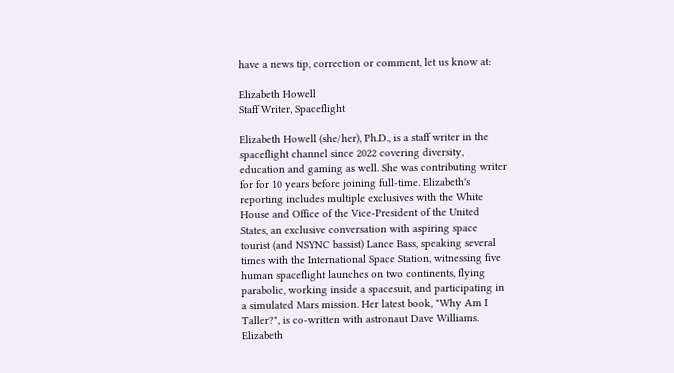have a news tip, correction or comment, let us know at:

Elizabeth Howell
Staff Writer, Spaceflight

Elizabeth Howell (she/her), Ph.D., is a staff writer in the spaceflight channel since 2022 covering diversity, education and gaming as well. She was contributing writer for for 10 years before joining full-time. Elizabeth's reporting includes multiple exclusives with the White House and Office of the Vice-President of the United States, an exclusive conversation with aspiring space tourist (and NSYNC bassist) Lance Bass, speaking several times with the International Space Station, witnessing five human spaceflight launches on two continents, flying parabolic, working inside a spacesuit, and participating in a simulated Mars mission. Her latest book, "Why Am I Taller?", is co-written with astronaut Dave Williams. Elizabeth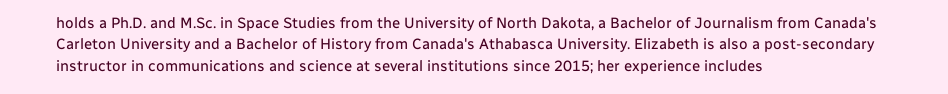holds a Ph.D. and M.Sc. in Space Studies from the University of North Dakota, a Bachelor of Journalism from Canada's Carleton University and a Bachelor of History from Canada's Athabasca University. Elizabeth is also a post-secondary instructor in communications and science at several institutions since 2015; her experience includes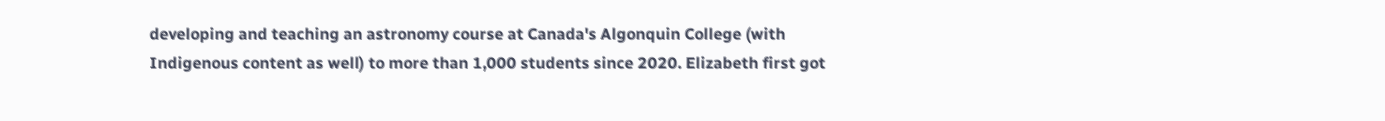developing and teaching an astronomy course at Canada's Algonquin College (with Indigenous content as well) to more than 1,000 students since 2020. Elizabeth first got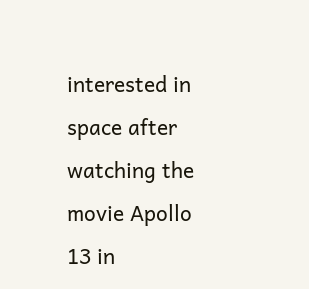interested in space after watching the movie Apollo 13 in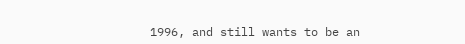1996, and still wants to be an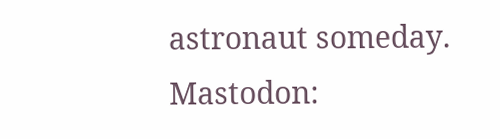astronaut someday. Mastodon: